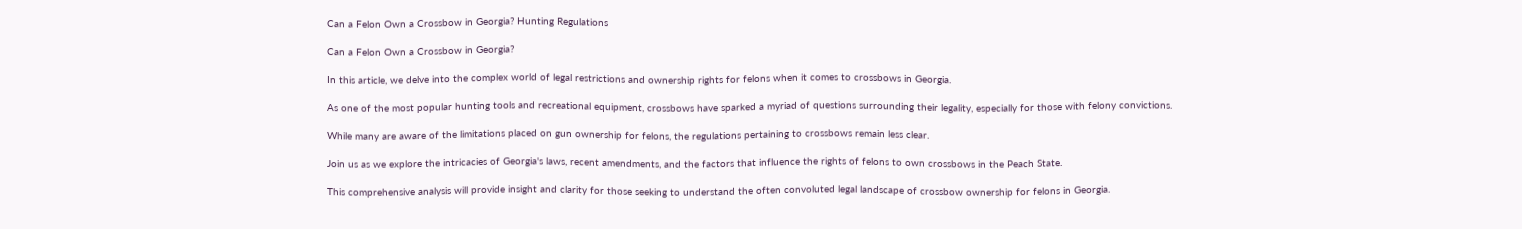Can a Felon Own a Crossbow in Georgia? Hunting Regulations

Can a Felon Own a Crossbow in Georgia?

In this article, we delve into the complex world of legal restrictions and ownership rights for felons when it comes to crossbows in Georgia.

As one of the most popular hunting tools and recreational equipment, crossbows have sparked a myriad of questions surrounding their legality, especially for those with felony convictions.

While many are aware of the limitations placed on gun ownership for felons, the regulations pertaining to crossbows remain less clear.

Join us as we explore the intricacies of Georgia's laws, recent amendments, and the factors that influence the rights of felons to own crossbows in the Peach State.

This comprehensive analysis will provide insight and clarity for those seeking to understand the often convoluted legal landscape of crossbow ownership for felons in Georgia.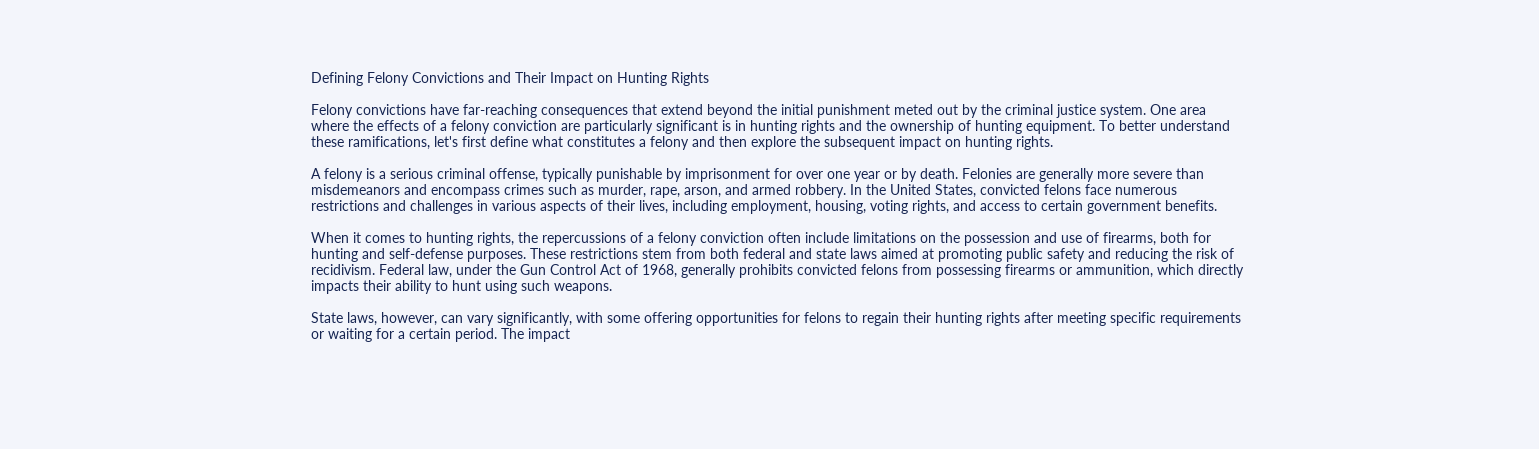Defining Felony Convictions and Their Impact on Hunting Rights

Felony convictions have far-reaching consequences that extend beyond the initial punishment meted out by the criminal justice system. One area where the effects of a felony conviction are particularly significant is in hunting rights and the ownership of hunting equipment. To better understand these ramifications, let's first define what constitutes a felony and then explore the subsequent impact on hunting rights.

A felony is a serious criminal offense, typically punishable by imprisonment for over one year or by death. Felonies are generally more severe than misdemeanors and encompass crimes such as murder, rape, arson, and armed robbery. In the United States, convicted felons face numerous restrictions and challenges in various aspects of their lives, including employment, housing, voting rights, and access to certain government benefits.

When it comes to hunting rights, the repercussions of a felony conviction often include limitations on the possession and use of firearms, both for hunting and self-defense purposes. These restrictions stem from both federal and state laws aimed at promoting public safety and reducing the risk of recidivism. Federal law, under the Gun Control Act of 1968, generally prohibits convicted felons from possessing firearms or ammunition, which directly impacts their ability to hunt using such weapons.

State laws, however, can vary significantly, with some offering opportunities for felons to regain their hunting rights after meeting specific requirements or waiting for a certain period. The impact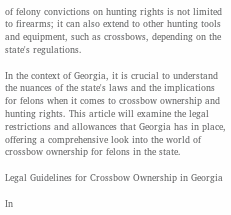of felony convictions on hunting rights is not limited to firearms; it can also extend to other hunting tools and equipment, such as crossbows, depending on the state's regulations.

In the context of Georgia, it is crucial to understand the nuances of the state's laws and the implications for felons when it comes to crossbow ownership and hunting rights. This article will examine the legal restrictions and allowances that Georgia has in place, offering a comprehensive look into the world of crossbow ownership for felons in the state.

Legal Guidelines for Crossbow Ownership in Georgia

In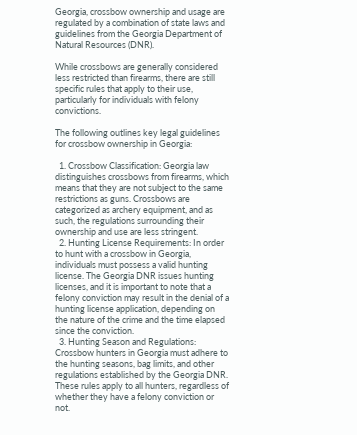Georgia, crossbow ownership and usage are regulated by a combination of state laws and guidelines from the Georgia Department of Natural Resources (DNR).

While crossbows are generally considered less restricted than firearms, there are still specific rules that apply to their use, particularly for individuals with felony convictions.

The following outlines key legal guidelines for crossbow ownership in Georgia:

  1. Crossbow Classification: Georgia law distinguishes crossbows from firearms, which means that they are not subject to the same restrictions as guns. Crossbows are categorized as archery equipment, and as such, the regulations surrounding their ownership and use are less stringent.
  2. Hunting License Requirements: In order to hunt with a crossbow in Georgia, individuals must possess a valid hunting license. The Georgia DNR issues hunting licenses, and it is important to note that a felony conviction may result in the denial of a hunting license application, depending on the nature of the crime and the time elapsed since the conviction.
  3. Hunting Season and Regulations: Crossbow hunters in Georgia must adhere to the hunting seasons, bag limits, and other regulations established by the Georgia DNR. These rules apply to all hunters, regardless of whether they have a felony conviction or not.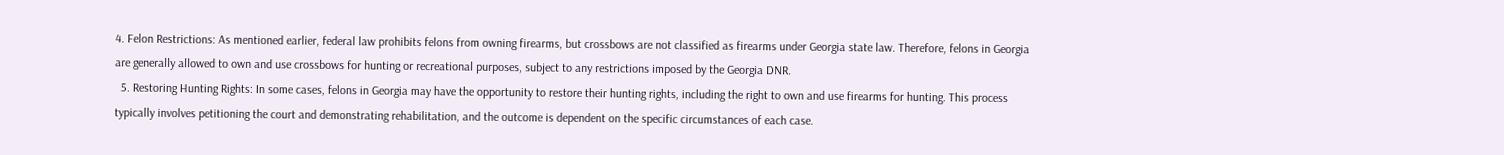4. Felon Restrictions: As mentioned earlier, federal law prohibits felons from owning firearms, but crossbows are not classified as firearms under Georgia state law. Therefore, felons in Georgia are generally allowed to own and use crossbows for hunting or recreational purposes, subject to any restrictions imposed by the Georgia DNR.
  5. Restoring Hunting Rights: In some cases, felons in Georgia may have the opportunity to restore their hunting rights, including the right to own and use firearms for hunting. This process typically involves petitioning the court and demonstrating rehabilitation, and the outcome is dependent on the specific circumstances of each case.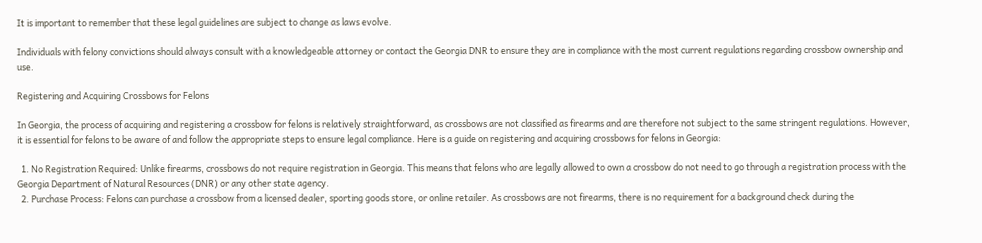It is important to remember that these legal guidelines are subject to change as laws evolve.

Individuals with felony convictions should always consult with a knowledgeable attorney or contact the Georgia DNR to ensure they are in compliance with the most current regulations regarding crossbow ownership and use.

Registering and Acquiring Crossbows for Felons

In Georgia, the process of acquiring and registering a crossbow for felons is relatively straightforward, as crossbows are not classified as firearms and are therefore not subject to the same stringent regulations. However, it is essential for felons to be aware of and follow the appropriate steps to ensure legal compliance. Here is a guide on registering and acquiring crossbows for felons in Georgia:

  1. No Registration Required: Unlike firearms, crossbows do not require registration in Georgia. This means that felons who are legally allowed to own a crossbow do not need to go through a registration process with the Georgia Department of Natural Resources (DNR) or any other state agency.
  2. Purchase Process: Felons can purchase a crossbow from a licensed dealer, sporting goods store, or online retailer. As crossbows are not firearms, there is no requirement for a background check during the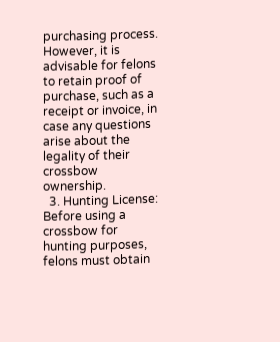purchasing process. However, it is advisable for felons to retain proof of purchase, such as a receipt or invoice, in case any questions arise about the legality of their crossbow ownership.
  3. Hunting License: Before using a crossbow for hunting purposes, felons must obtain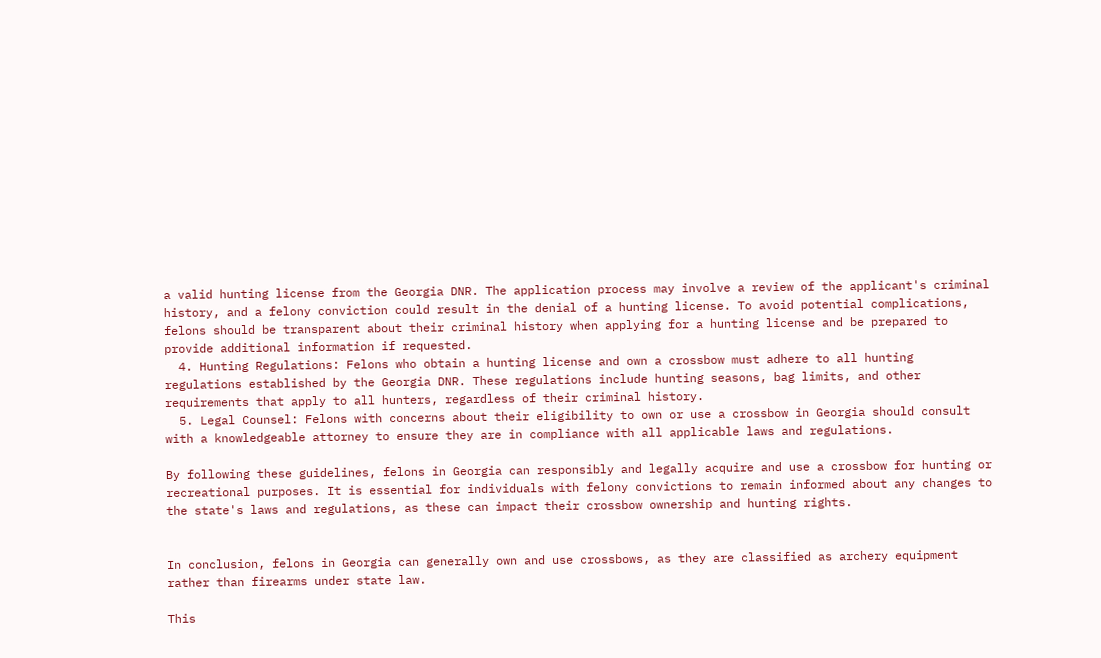a valid hunting license from the Georgia DNR. The application process may involve a review of the applicant's criminal history, and a felony conviction could result in the denial of a hunting license. To avoid potential complications, felons should be transparent about their criminal history when applying for a hunting license and be prepared to provide additional information if requested.
  4. Hunting Regulations: Felons who obtain a hunting license and own a crossbow must adhere to all hunting regulations established by the Georgia DNR. These regulations include hunting seasons, bag limits, and other requirements that apply to all hunters, regardless of their criminal history.
  5. Legal Counsel: Felons with concerns about their eligibility to own or use a crossbow in Georgia should consult with a knowledgeable attorney to ensure they are in compliance with all applicable laws and regulations.

By following these guidelines, felons in Georgia can responsibly and legally acquire and use a crossbow for hunting or recreational purposes. It is essential for individuals with felony convictions to remain informed about any changes to the state's laws and regulations, as these can impact their crossbow ownership and hunting rights.


In conclusion, felons in Georgia can generally own and use crossbows, as they are classified as archery equipment rather than firearms under state law.

This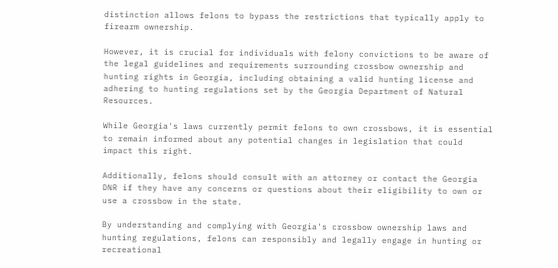distinction allows felons to bypass the restrictions that typically apply to firearm ownership.

However, it is crucial for individuals with felony convictions to be aware of the legal guidelines and requirements surrounding crossbow ownership and hunting rights in Georgia, including obtaining a valid hunting license and adhering to hunting regulations set by the Georgia Department of Natural Resources.

While Georgia's laws currently permit felons to own crossbows, it is essential to remain informed about any potential changes in legislation that could impact this right.

Additionally, felons should consult with an attorney or contact the Georgia DNR if they have any concerns or questions about their eligibility to own or use a crossbow in the state.

By understanding and complying with Georgia's crossbow ownership laws and hunting regulations, felons can responsibly and legally engage in hunting or recreational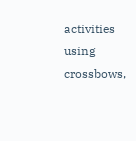activities using crossbows,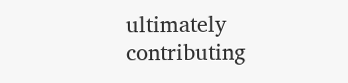ultimately contributing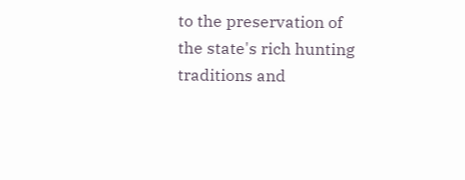to the preservation of the state's rich hunting traditions and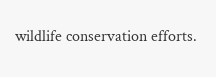wildlife conservation efforts.